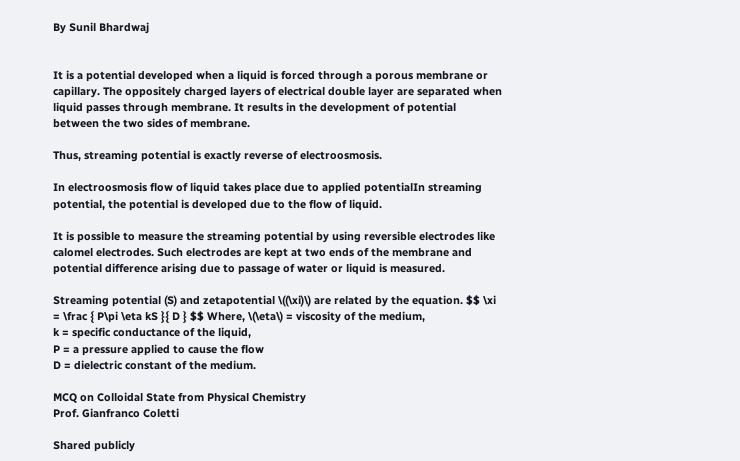By Sunil Bhardwaj


It is a potential developed when a liquid is forced through a porous membrane or capillary. The oppositely charged layers of electrical double layer are separated when liquid passes through membrane. It results in the development of potential between the two sides of membrane.

Thus, streaming potential is exactly reverse of electroosmosis.

In electroosmosis flow of liquid takes place due to applied potentialIn streaming potential, the potential is developed due to the flow of liquid.

It is possible to measure the streaming potential by using reversible electrodes like calomel electrodes. Such electrodes are kept at two ends of the membrane and potential difference arising due to passage of water or liquid is measured.

Streaming potential (S) and zetapotential \((\xi)\) are related by the equation. $$ \xi = \frac { P\pi \eta kS }{ D } $$ Where, \(\eta\) = viscosity of the medium,
k = specific conductance of the liquid,
P = a pressure applied to cause the flow
D = dielectric constant of the medium.

MCQ on Colloidal State from Physical Chemistry
Prof. Gianfranco Coletti

Shared publicly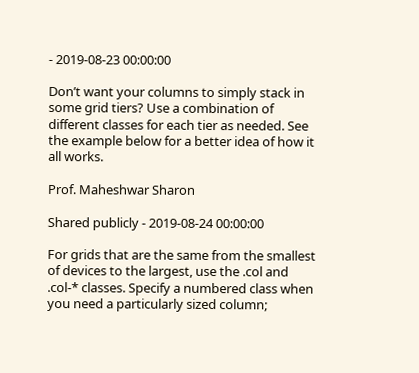- 2019-08-23 00:00:00

Don’t want your columns to simply stack in some grid tiers? Use a combination of different classes for each tier as needed. See the example below for a better idea of how it all works.

Prof. Maheshwar Sharon

Shared publicly - 2019-08-24 00:00:00

For grids that are the same from the smallest of devices to the largest, use the .col and .col-* classes. Specify a numbered class when you need a particularly sized column;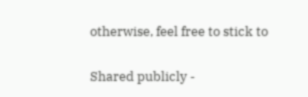otherwise, feel free to stick to


Shared publicly -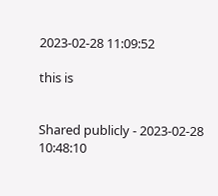2023-02-28 11:09:52

this is


Shared publicly - 2023-02-28 10:48:10